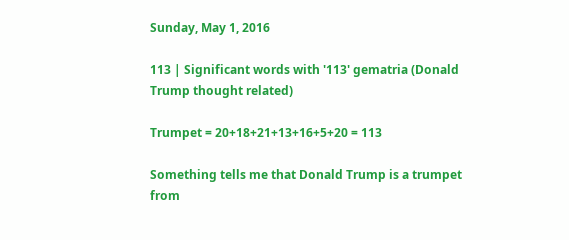Sunday, May 1, 2016

113 | Significant words with '113' gematria (Donald Trump thought related)

Trumpet = 20+18+21+13+16+5+20 = 113

Something tells me that Donald Trump is a trumpet from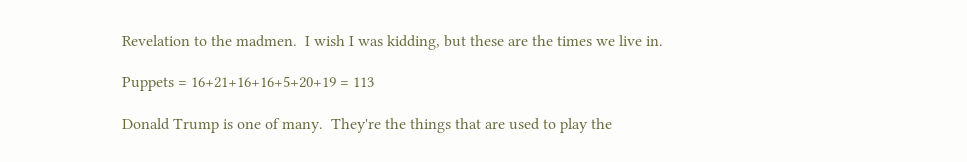Revelation to the madmen.  I wish I was kidding, but these are the times we live in.

Puppets = 16+21+16+16+5+20+19 = 113

Donald Trump is one of many.  They're the things that are used to play the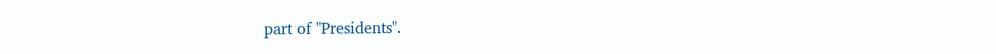part of "Presidents".